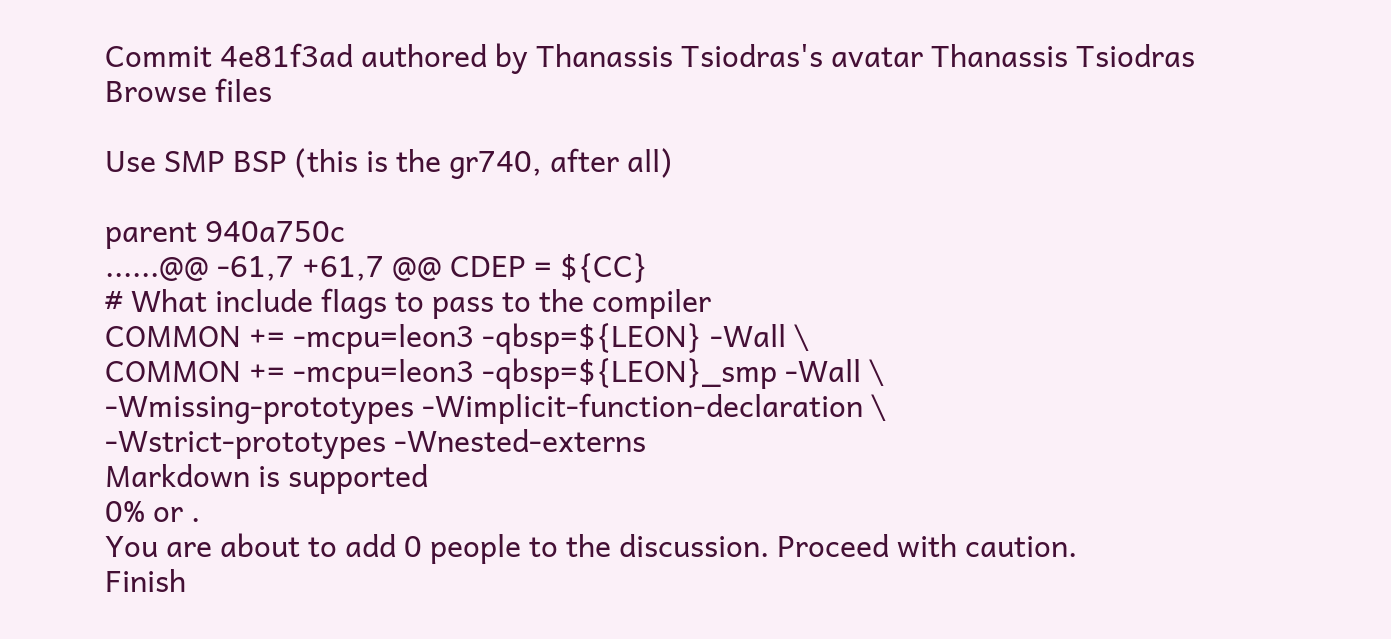Commit 4e81f3ad authored by Thanassis Tsiodras's avatar Thanassis Tsiodras
Browse files

Use SMP BSP (this is the gr740, after all)

parent 940a750c
......@@ -61,7 +61,7 @@ CDEP = ${CC}
# What include flags to pass to the compiler
COMMON += -mcpu=leon3 -qbsp=${LEON} -Wall \
COMMON += -mcpu=leon3 -qbsp=${LEON}_smp -Wall \
-Wmissing-prototypes -Wimplicit-function-declaration \
-Wstrict-prototypes -Wnested-externs
Markdown is supported
0% or .
You are about to add 0 people to the discussion. Proceed with caution.
Finish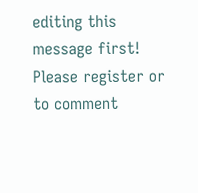editing this message first!
Please register or to comment